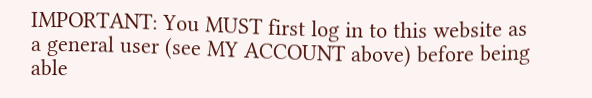IMPORTANT: You MUST first log in to this website as a general user (see MY ACCOUNT above) before being able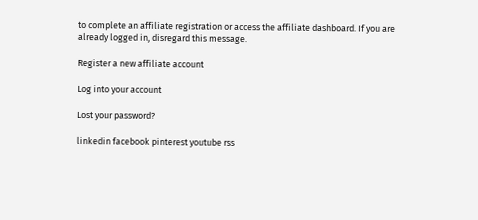to complete an affiliate registration or access the affiliate dashboard. If you are already logged in, disregard this message.

Register a new affiliate account

Log into your account

Lost your password?

linkedin facebook pinterest youtube rss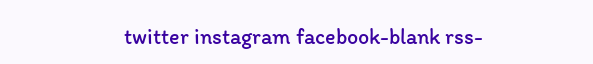twitter instagram facebook-blank rss-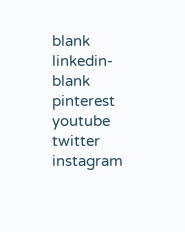blank linkedin-blank pinterest youtube twitter instagram